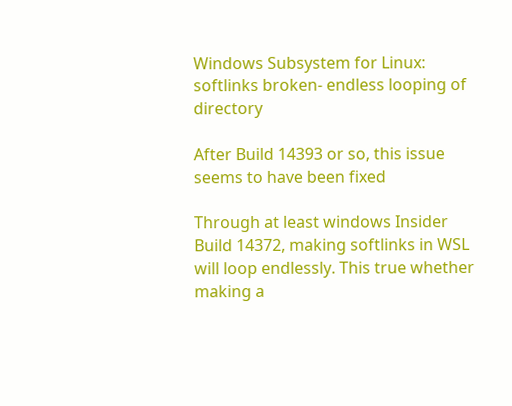Windows Subsystem for Linux: softlinks broken- endless looping of directory

After Build 14393 or so, this issue seems to have been fixed

Through at least windows Insider Build 14372, making softlinks in WSL will loop endlessly. This true whether making a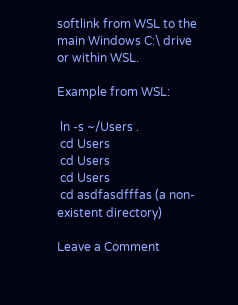softlink from WSL to the main Windows C:\ drive or within WSL.

Example from WSL:

 ln -s ~/Users .
 cd Users
 cd Users
 cd Users
 cd asdfasdfffas (a non-existent directory)

Leave a Comment